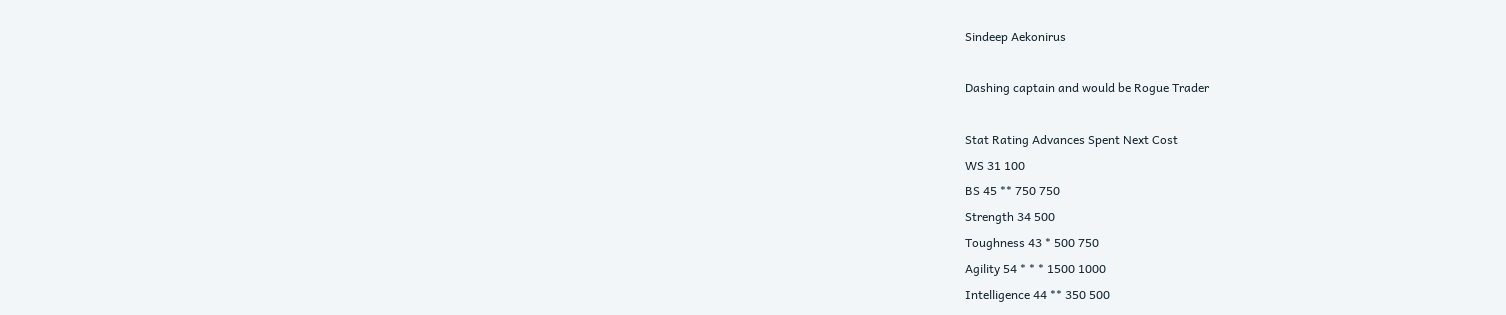Sindeep Aekonirus

Dashing captain and would be Rogue Trader

Stat Rating Advances Spent Next Cost
WS 31 100
BS 45 ** 750 750
Strength 34 500
Toughness 43 * 500 750
Agility 54 * * * 1500 1000
Intelligence 44 ** 350 500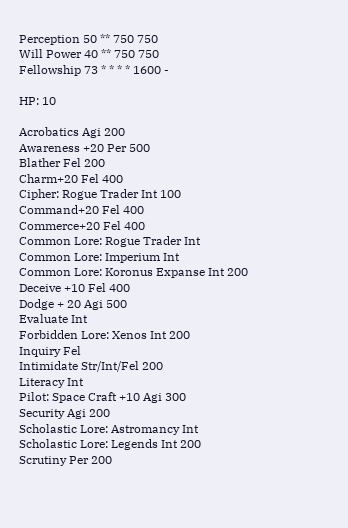Perception 50 ** 750 750
Will Power 40 ** 750 750
Fellowship 73 * * * * 1600 -

HP: 10

Acrobatics Agi 200
Awareness +20 Per 500
Blather Fel 200
Charm+20 Fel 400
Cipher: Rogue Trader Int 100
Command+20 Fel 400
Commerce+20 Fel 400
Common Lore: Rogue Trader Int
Common Lore: Imperium Int
Common Lore: Koronus Expanse Int 200
Deceive +10 Fel 400
Dodge + 20 Agi 500
Evaluate Int
Forbidden Lore: Xenos Int 200
Inquiry Fel
Intimidate Str/Int/Fel 200
Literacy Int
Pilot: Space Craft +10 Agi 300
Security Agi 200
Scholastic Lore: Astromancy Int
Scholastic Lore: Legends Int 200
Scrutiny Per 200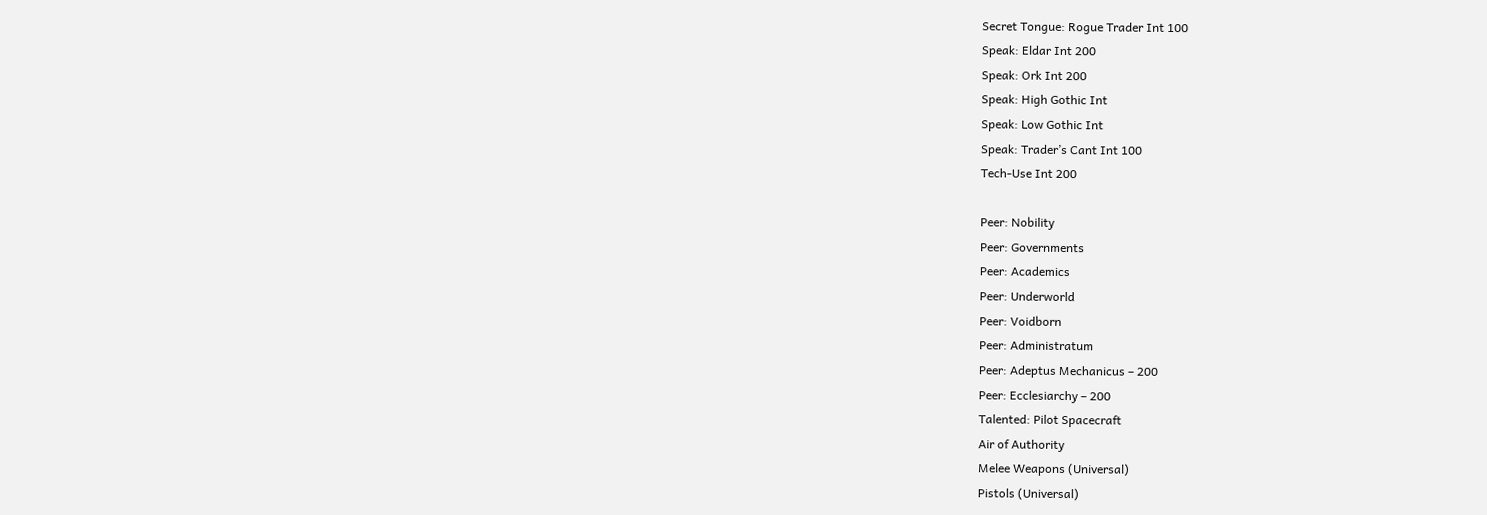Secret Tongue: Rogue Trader Int 100
Speak: Eldar Int 200
Speak: Ork Int 200
Speak: High Gothic Int
Speak: Low Gothic Int
Speak: Trader’s Cant Int 100
Tech-Use Int 200

Peer: Nobility
Peer: Governments
Peer: Academics
Peer: Underworld
Peer: Voidborn
Peer: Administratum
Peer: Adeptus Mechanicus – 200
Peer: Ecclesiarchy – 200
Talented: Pilot Spacecraft
Air of Authority
Melee Weapons (Universal)
Pistols (Universal)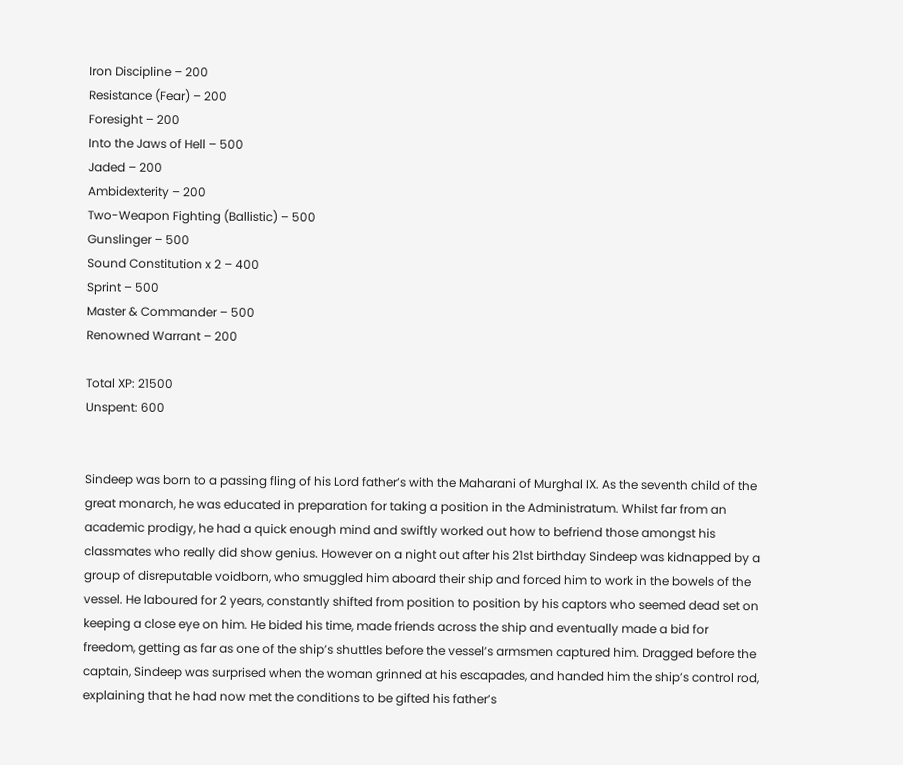Iron Discipline – 200
Resistance (Fear) – 200
Foresight – 200
Into the Jaws of Hell – 500
Jaded – 200
Ambidexterity – 200
Two-Weapon Fighting (Ballistic) – 500
Gunslinger – 500
Sound Constitution x 2 – 400
Sprint – 500
Master & Commander – 500
Renowned Warrant – 200

Total XP: 21500
Unspent: 600


Sindeep was born to a passing fling of his Lord father’s with the Maharani of Murghal IX. As the seventh child of the great monarch, he was educated in preparation for taking a position in the Administratum. Whilst far from an academic prodigy, he had a quick enough mind and swiftly worked out how to befriend those amongst his classmates who really did show genius. However on a night out after his 21st birthday Sindeep was kidnapped by a group of disreputable voidborn, who smuggled him aboard their ship and forced him to work in the bowels of the vessel. He laboured for 2 years, constantly shifted from position to position by his captors who seemed dead set on keeping a close eye on him. He bided his time, made friends across the ship and eventually made a bid for freedom, getting as far as one of the ship’s shuttles before the vessel’s armsmen captured him. Dragged before the captain, Sindeep was surprised when the woman grinned at his escapades, and handed him the ship’s control rod, explaining that he had now met the conditions to be gifted his father’s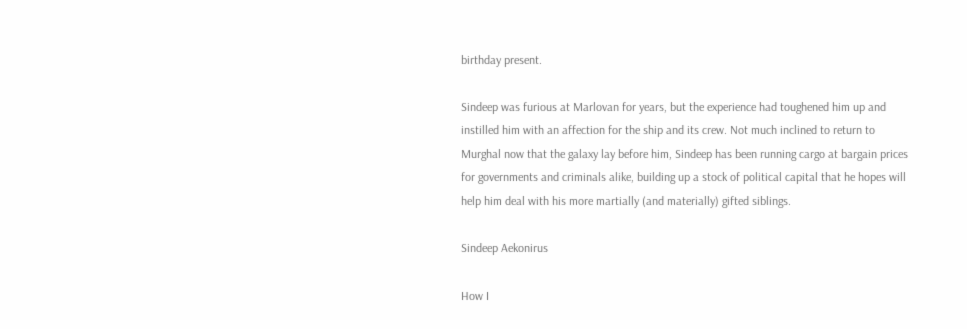birthday present.

Sindeep was furious at Marlovan for years, but the experience had toughened him up and instilled him with an affection for the ship and its crew. Not much inclined to return to Murghal now that the galaxy lay before him, Sindeep has been running cargo at bargain prices for governments and criminals alike, building up a stock of political capital that he hopes will help him deal with his more martially (and materially) gifted siblings.

Sindeep Aekonirus

How I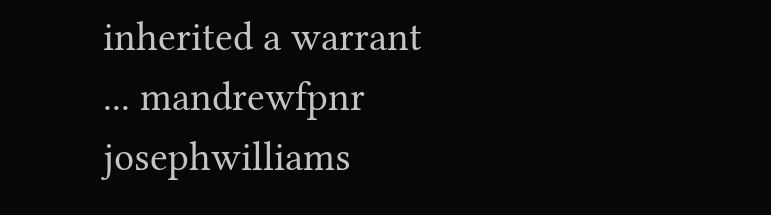inherited a warrant ... mandrewfpnr josephwilliams